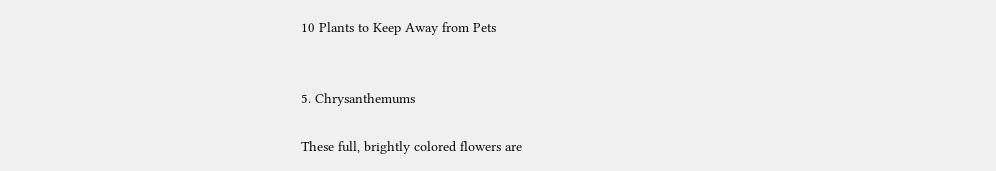10 Plants to Keep Away from Pets


5. Chrysanthemums

These full, brightly colored flowers are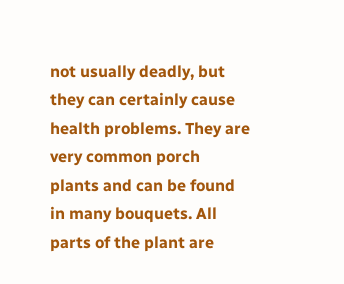not usually deadly, but they can certainly cause health problems. They are very common porch plants and can be found in many bouquets. All parts of the plant are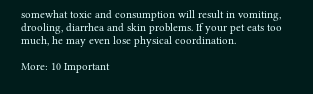somewhat toxic and consumption will result in vomiting, drooling, diarrhea and skin problems. If your pet eats too much, he may even lose physical coordination.

More: 10 Important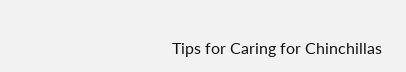Tips for Caring for Chinchillas